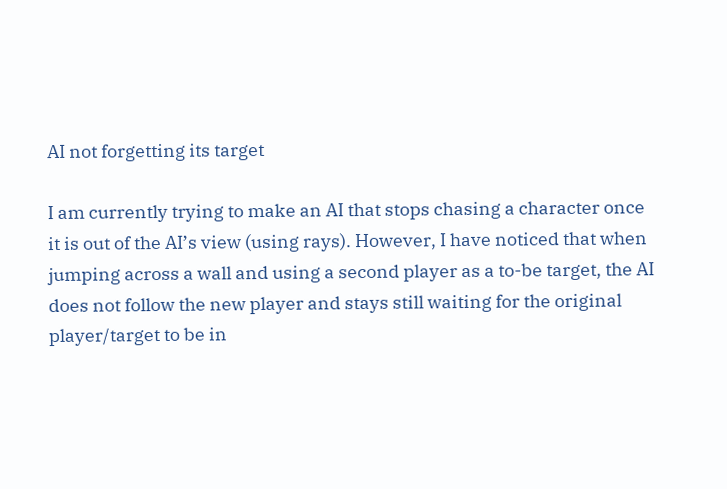AI not forgetting its target

I am currently trying to make an AI that stops chasing a character once it is out of the AI’s view (using rays). However, I have noticed that when jumping across a wall and using a second player as a to-be target, the AI does not follow the new player and stays still waiting for the original player/target to be in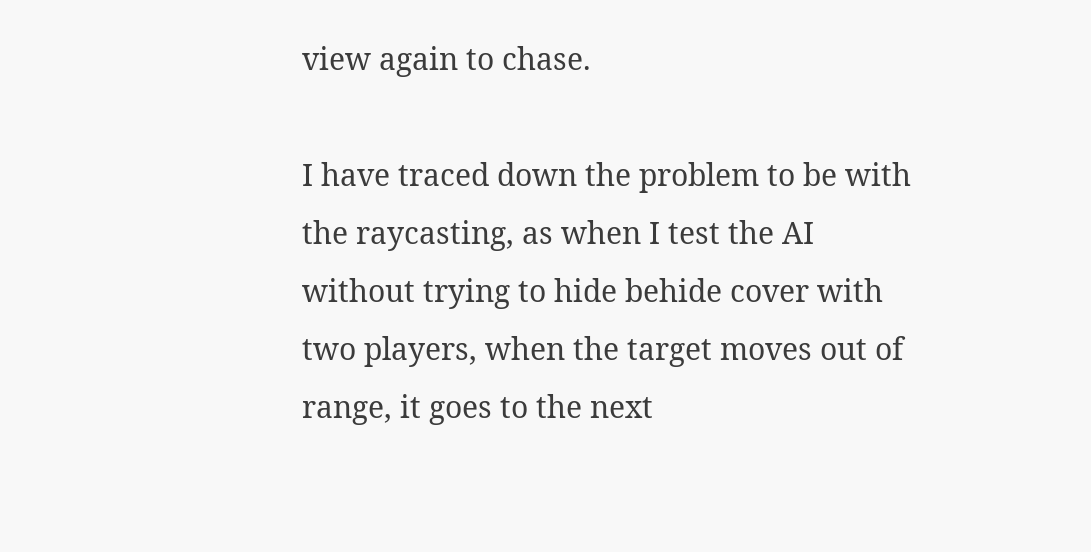view again to chase.

I have traced down the problem to be with the raycasting, as when I test the AI without trying to hide behide cover with two players, when the target moves out of range, it goes to the next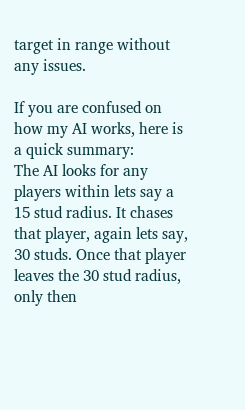target in range without any issues.

If you are confused on how my AI works, here is a quick summary:
The AI looks for any players within lets say a 15 stud radius. It chases that player, again lets say, 30 studs. Once that player leaves the 30 stud radius, only then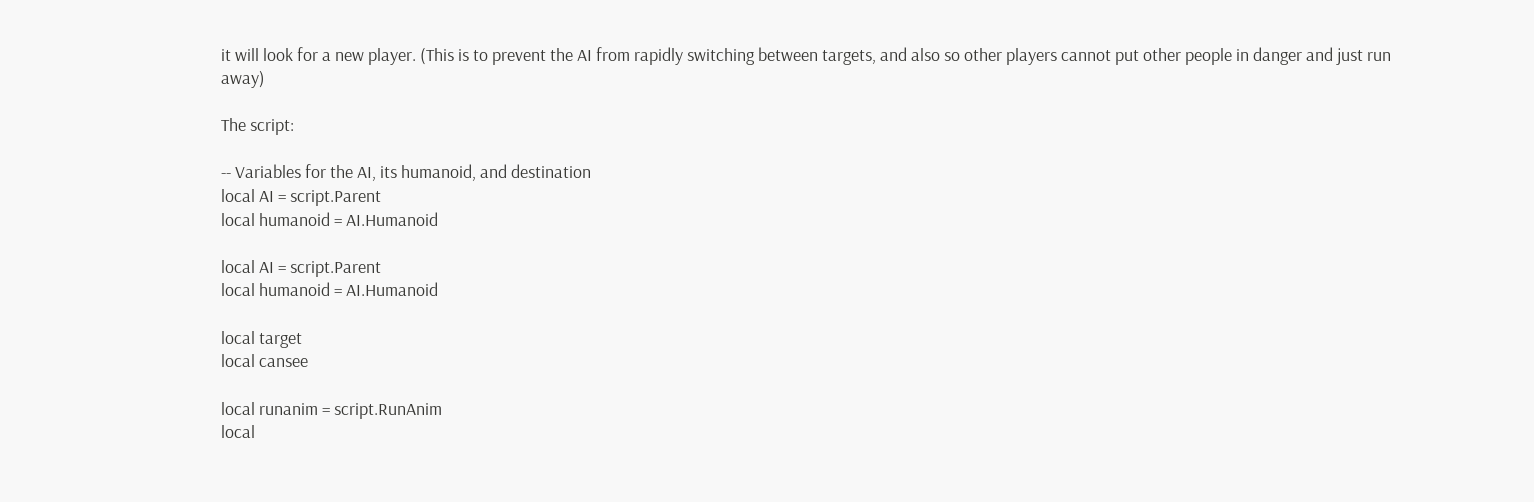it will look for a new player. (This is to prevent the AI from rapidly switching between targets, and also so other players cannot put other people in danger and just run away)

The script:

-- Variables for the AI, its humanoid, and destination
local AI = script.Parent
local humanoid = AI.Humanoid

local AI = script.Parent
local humanoid = AI.Humanoid

local target
local cansee

local runanim = script.RunAnim
local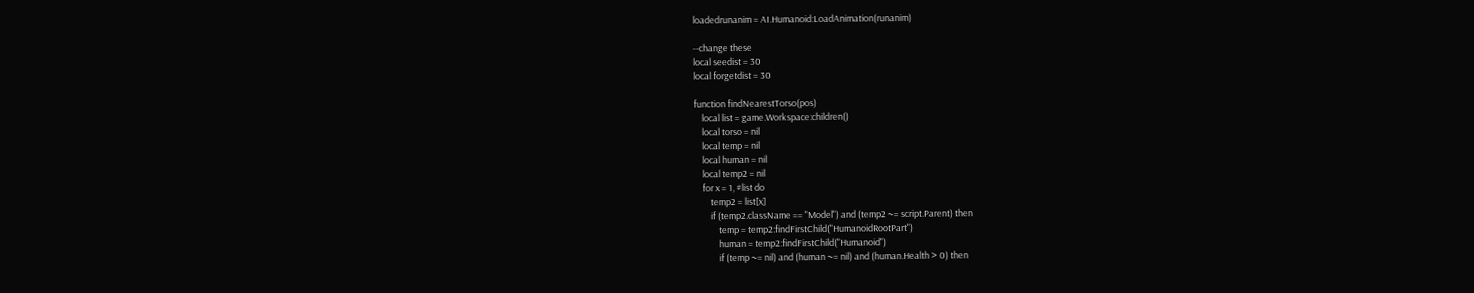loadedrunanim = AI.Humanoid:LoadAnimation(runanim)

--change these
local seedist = 30
local forgetdist = 30

function findNearestTorso(pos)
    local list = game.Workspace:children()
    local torso = nil
    local temp = nil
    local human = nil
    local temp2 = nil
    for x = 1, #list do
        temp2 = list[x]
        if (temp2.className == "Model") and (temp2 ~= script.Parent) then
            temp = temp2:findFirstChild("HumanoidRootPart")
            human = temp2:findFirstChild("Humanoid")
            if (temp ~= nil) and (human ~= nil) and (human.Health > 0) then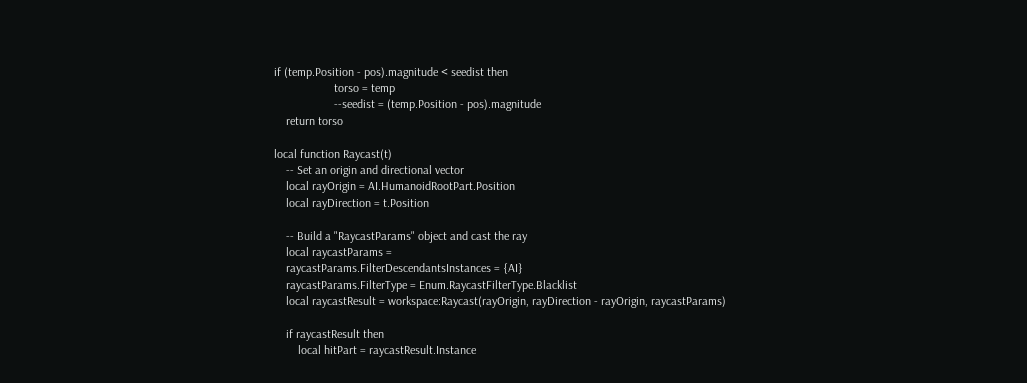if (temp.Position - pos).magnitude < seedist then
                    torso = temp
                    --seedist = (temp.Position - pos).magnitude
    return torso

local function Raycast(t)
    -- Set an origin and directional vector
    local rayOrigin = AI.HumanoidRootPart.Position
    local rayDirection = t.Position

    -- Build a "RaycastParams" object and cast the ray
    local raycastParams =
    raycastParams.FilterDescendantsInstances = {AI}
    raycastParams.FilterType = Enum.RaycastFilterType.Blacklist
    local raycastResult = workspace:Raycast(rayOrigin, rayDirection - rayOrigin, raycastParams)

    if raycastResult then
        local hitPart = raycastResult.Instance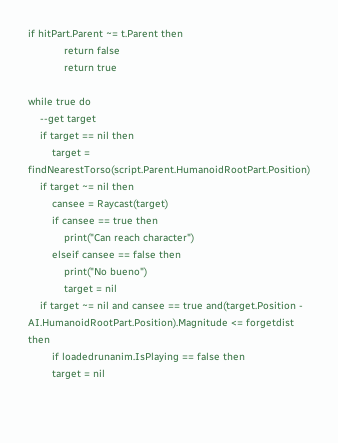if hitPart.Parent ~= t.Parent then
            return false
            return true

while true do
    --get target
    if target == nil then
        target = findNearestTorso(script.Parent.HumanoidRootPart.Position)
    if target ~= nil then
        cansee = Raycast(target)
        if cansee == true then
            print("Can reach character")
        elseif cansee == false then
            print("No bueno")
            target = nil
    if target ~= nil and cansee == true and(target.Position - AI.HumanoidRootPart.Position).Magnitude <= forgetdist then
        if loadedrunanim.IsPlaying == false then
        target = nil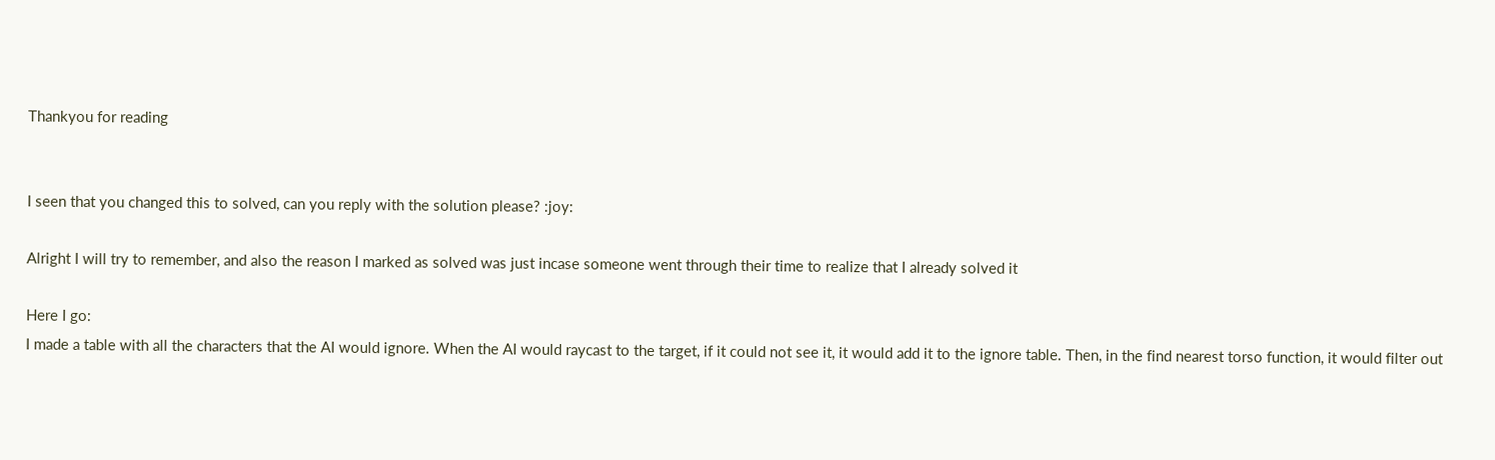Thankyou for reading


I seen that you changed this to solved, can you reply with the solution please? :joy:

Alright I will try to remember, and also the reason I marked as solved was just incase someone went through their time to realize that I already solved it

Here I go:
I made a table with all the characters that the AI would ignore. When the AI would raycast to the target, if it could not see it, it would add it to the ignore table. Then, in the find nearest torso function, it would filter out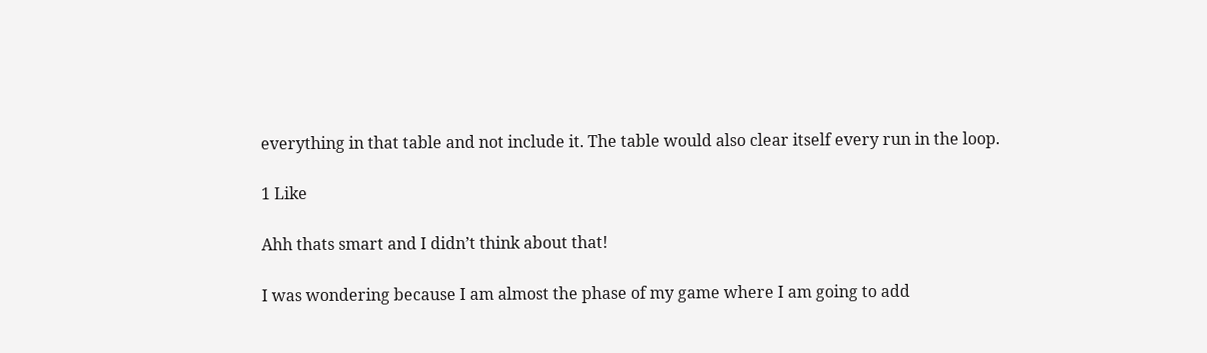everything in that table and not include it. The table would also clear itself every run in the loop.

1 Like

Ahh thats smart and I didn’t think about that!

I was wondering because I am almost the phase of my game where I am going to add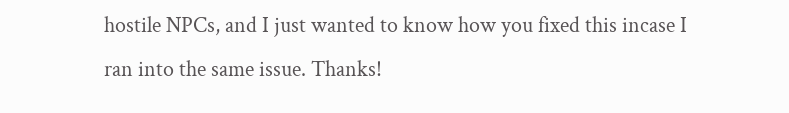hostile NPCs, and I just wanted to know how you fixed this incase I ran into the same issue. Thanks!